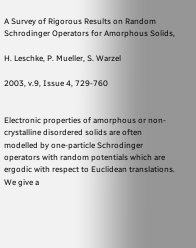A Survey of Rigorous Results on Random Schrodinger Operators for Amorphous Solids,

H. Leschke, P. Mueller, S. Warzel

2003, v.9, Issue 4, 729-760


Electronic properties of amorphous or non-crystalline disordered solids are often modelled by one-particle Schrodinger operators with random potentials which are ergodic with respect to Euclidean translations. We give a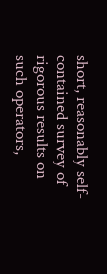short, reasonably self-contained survey of rigorous results on such operators,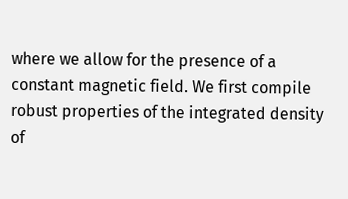where we allow for the presence of a constant magnetic field. We first compile robust properties of the integrated density of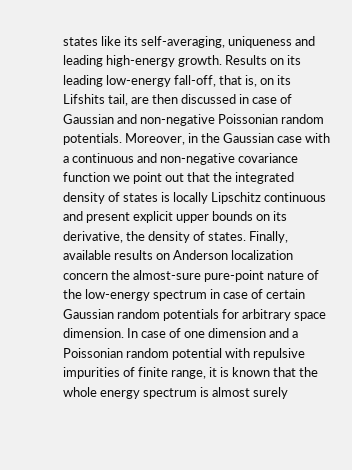states like its self-averaging, uniqueness and leading high-energy growth. Results on its leading low-energy fall-off, that is, on its Lifshits tail, are then discussed in case of Gaussian and non-negative Poissonian random potentials. Moreover, in the Gaussian case with a continuous and non-negative covariance function we point out that the integrated density of states is locally Lipschitz continuous and present explicit upper bounds on its derivative, the density of states. Finally, available results on Anderson localization concern the almost-sure pure-point nature of the low-energy spectrum in case of certain Gaussian random potentials for arbitrary space dimension. In case of one dimension and a Poissonian random potential with repulsive impurities of finite range, it is known that the whole energy spectrum is almost surely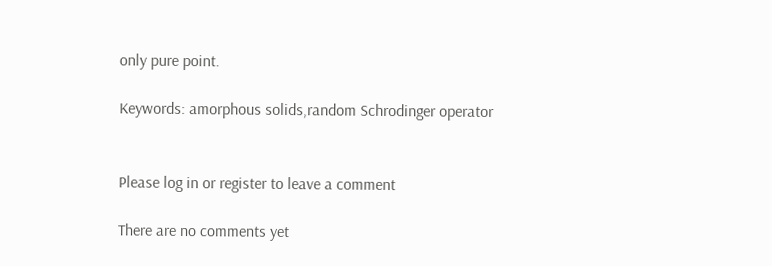only pure point.

Keywords: amorphous solids,random Schrodinger operator


Please log in or register to leave a comment

There are no comments yet